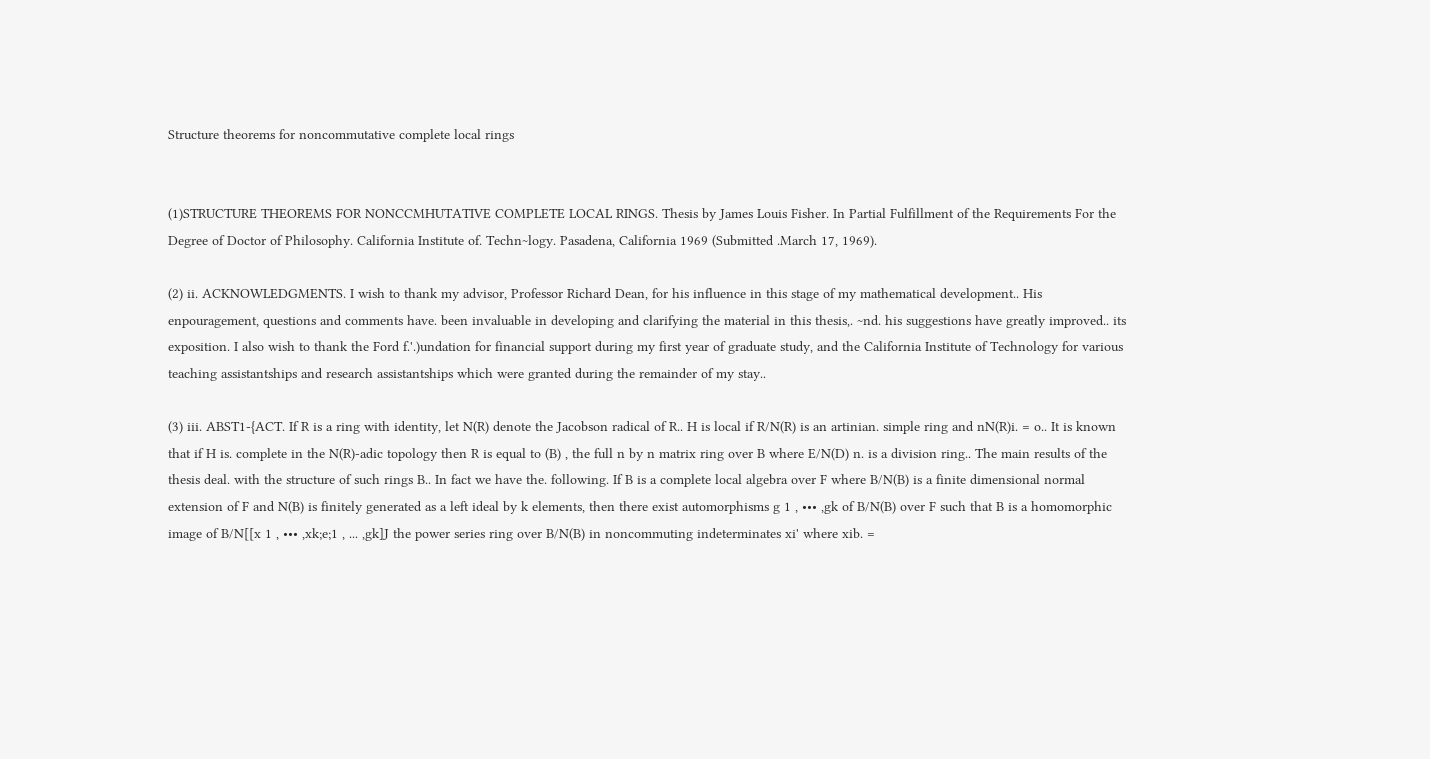Structure theorems for noncommutative complete local rings


(1)STRUCTURE THEOREMS FOR NONCCMHUTATIVE COMPLETE LOCAL RINGS. Thesis by James Louis Fisher. In Partial Fulfillment of the Requirements For the Degree of Doctor of Philosophy. California Institute of. Techn~logy. Pasadena, California 1969 (Submitted .March 17, 1969).

(2) ii. ACKNOWLEDGMENTS. I wish to thank my advisor, Professor Richard Dean, for his influence in this stage of my mathematical development.. His enpouragement, questions and comments have. been invaluable in developing and clarifying the material in this thesis,. ~nd. his suggestions have greatly improved.. its exposition. I also wish to thank the Ford f.'.)undation for financial support during my first year of graduate study, and the California Institute of Technology for various teaching assistantships and research assistantships which were granted during the remainder of my stay..

(3) iii. ABST1-{ACT. If R is a ring with identity, let N(R) denote the Jacobson radical of R.. H is local if R/N(R) is an artinian. simple ring and nN(R)i. = o.. It is known that if H is. complete in the N(R)-adic topology then R is equal to (B) , the full n by n matrix ring over B where E/N(D) n. is a division ring.. The main results of the thesis deal. with the structure of such rings B.. In fact we have the. following. If B is a complete local algebra over F where B/N(B) is a finite dimensional normal extension of F and N(B) is finitely generated as a left ideal by k elements, then there exist automorphisms g 1 , ••• ,gk of B/N(B) over F such that B is a homomorphic image of B/N[[x 1 , ••• ,xk;e;1 , ... ,gk]J the power series ring over B/N(B) in noncommuting indeterminates xi' where xib. =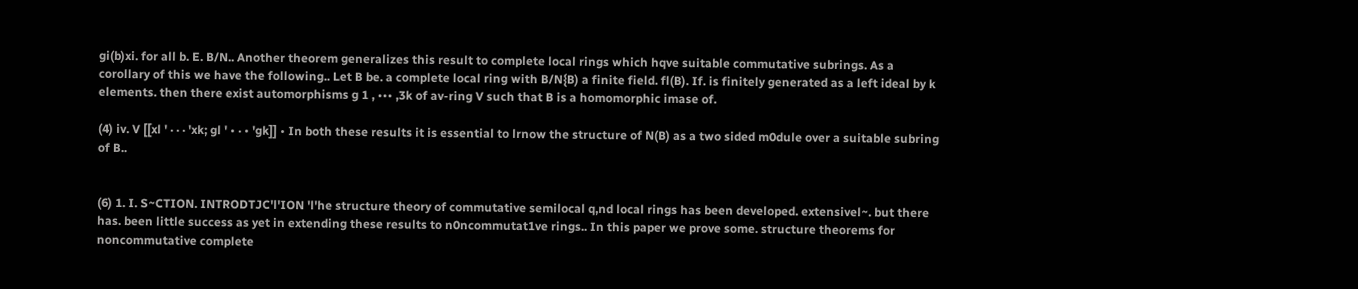gi(b)xi. for all b. E. B/N.. Another theorem generalizes this result to complete local rings which hqve suitable commutative subrings. As a corollary of this we have the following.. Let B be. a complete local ring with B/N{B) a finite field. fl(B). If. is finitely generated as a left ideal by k elements. then there exist automorphisms g 1 , ••• ,3k of av-ring V such that B is a homomorphic imase of.

(4) iv. V [[xl ' · · · 'xk; gl ' • · • 'gk]] • In both these results it is essential to lrnow the structure of N(B) as a two sided m0dule over a suitable subring of B..


(6) 1. I. S~CTION. INTRODTJC'l'ION 'l'he structure theory of commutative semilocal q,nd local rings has been developed. extensivel~. but there has. been little success as yet in extending these results to n0ncommutat1ve rings.. In this paper we prove some. structure theorems for noncommutative complete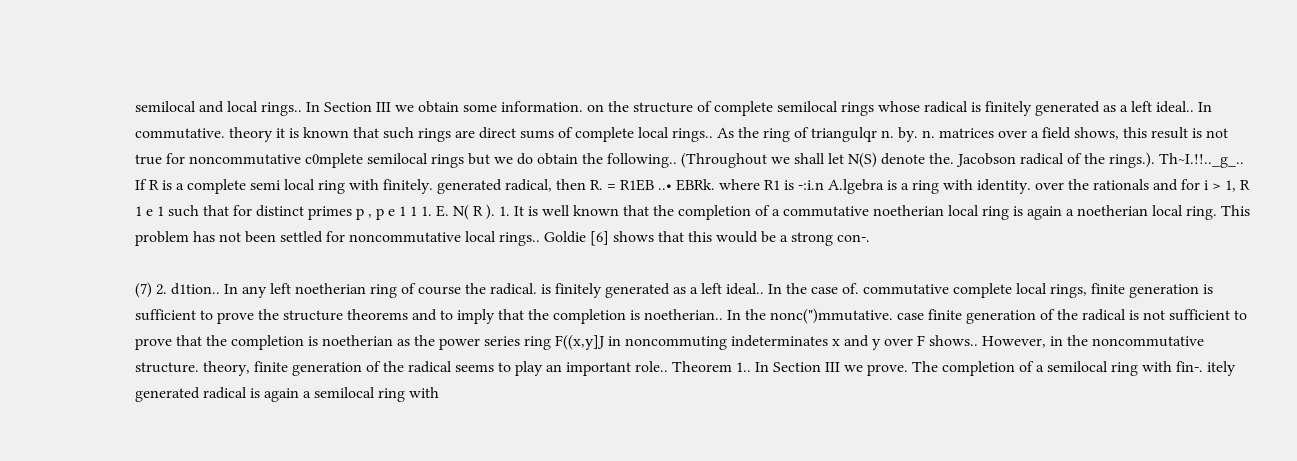semilocal and local rings.. In Section III we obtain some information. on the structure of complete semilocal rings whose radical is finitely generated as a left ideal.. In commutative. theory it is known that such rings are direct sums of complete local rings.. As the ring of triangulqr n. by. n. matrices over a field shows, this result is not true for noncommutative c0mplete semilocal rings but we do obtain the following.. (Throughout we shall let N(S) denote the. Jacobson radical of the rings.). Th~I.!!.._g_.. If R is a complete semi local ring with finitely. generated radical, then R. = R1EB ..• EBRk. where R1 is -:i.n A.lgebra is a ring with identity. over the rationals and for i > 1, R 1 e 1 such that for distinct primes p , p e 1 1 1. E. N( R ). 1. It is well known that the completion of a commutative noetherian local ring is again a noetherian local ring. This problem has not been settled for noncommutative local rings.. Goldie [6] shows that this would be a strong con-.

(7) 2. d1tion.. In any left noetherian ring of course the radical. is finitely generated as a left ideal.. In the case of. commutative complete local rings, finite generation is sufficient to prove the structure theorems and to imply that the completion is noetherian.. In the nonc(")mmutative. case finite generation of the radical is not sufficient to prove that the completion is noetherian as the power series ring F((x,y]J in noncommuting indeterminates x and y over F shows.. However, in the noncommutative structure. theory, finite generation of the radical seems to play an important role.. Theorem 1.. In Section III we prove. The completion of a semilocal ring with fin-. itely generated radical is again a semilocal ring with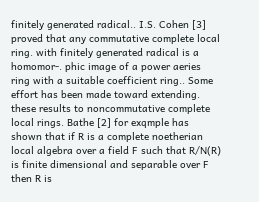finitely generated radical.. I.S. Cohen [3] proved that any commutative complete local ring. with finitely generated radical is a homomor-. phic image of a power aeries ring with a suitable coefficient ring.. Some effort has been made toward extending. these results to noncommutative complete local rings. Bathe [2] for exqmple has shown that if R is a complete noetherian local algebra over a field F such that R/N(R) is finite dimensional and separable over F then R is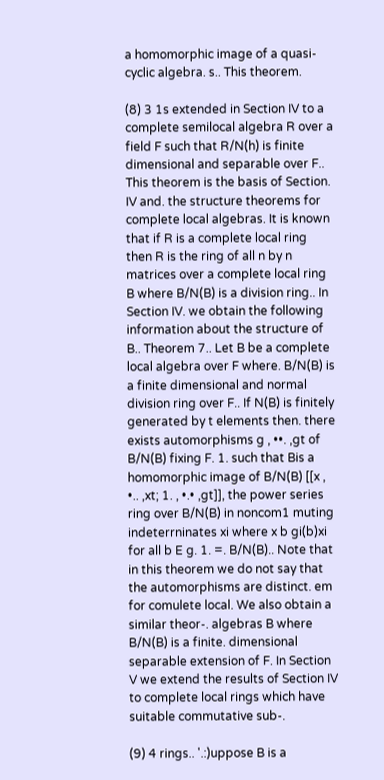a homomorphic image of a quasi-cyclic algebra. s.. This theorem.

(8) 3 1s extended in Section IV to a complete semilocal algebra R over a field F such that R/N(h) is finite dimensional and separable over F.. This theorem is the basis of Section. IV and. the structure theorems for complete local algebras. It is known that if R is a complete local ring then R is the ring of all n by n matrices over a complete local ring B where B/N(B) is a division ring.. In Section IV. we obtain the following information about the structure of B.. Theorem 7.. Let B be a complete local algebra over F where. B/N(B) is a finite dimensional and normal division ring over F.. If N(B) is finitely generated by t elements then. there exists automorphisms g , ••. ,gt of B/N(B) fixing F. 1. such that Bis a homomorphic image of B/N(B) [[x , •.. ,xt; 1. , •.• ,gt]], the power series ring over B/N(B) in noncom1 muting indeterrninates xi where x b gi(b)xi for all b E g. 1. =. B/N(B).. Note that in this theorem we do not say that the automorphisms are distinct. em for comulete local. We also obtain a similar theor-. algebras B where B/N(B) is a finite. dimensional separable extension of F. In Section V we extend the results of Section IV to complete local rings which have suitable commutative sub-.

(9) 4 rings.. '.:)uppose B is a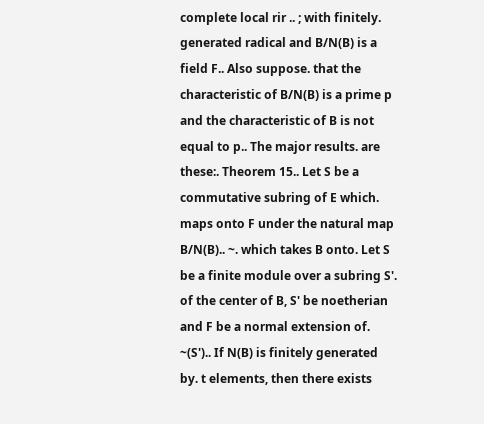complete local rir .. ; with finitely. generated radical and B/N(B) is a field F.. Also suppose. that the characteristic of B/N(B) is a prime p and the characteristic of B is not equal to p.. The major results. are these:. Theorem 15.. Let S be a commutative subring of E which. maps onto F under the natural map B/N(B).. ~. which takes B onto. Let S be a finite module over a subring S'. of the center of B, S' be noetherian and F be a normal extension of. ~(S').. If N(B) is finitely generated by. t elements, then there exists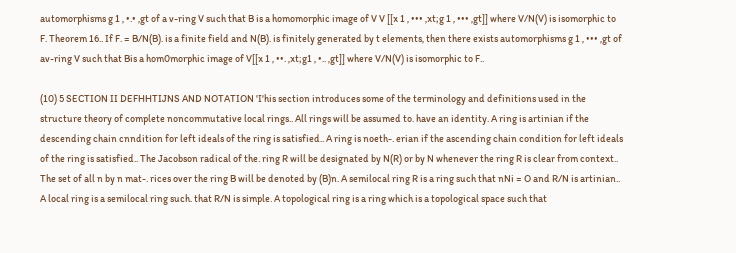automorphisms g 1 , •.• ,gt of a v-ring V such that B is a homomorphic image of V V [[x 1 , ••• ,xt;g 1 , ••• ,gt]] where V/N(V) is isomorphic to F. Theorem 16.. If F. = B/N(B). is a finite field and N(B). is finitely generated by t elements, then there exists automorphisms g 1 , ••• ,gt of av-ring V such that Bis a hom0morphic image of V[[x 1 , ••. ,xt;g1 , •.. ,gt]] where V/N(V) is isomorphic to F..

(10) 5 SECTION II DEFHHTIJNS AND NOTATION 'I'his section introduces some of the terminology and definitions used in the structure theory of complete noncommutative local rings.. All rings will be assumed to. have an identity. A ring is artinian if the descending chain cnndition for left ideals of the ring is satisfied.. A ring is noeth-. erian if the ascending chain condition for left ideals of the ring is satisfied.. The Jacobson radical of the. ring R will be designated by N(R) or by N whenever the ring R is clear from context.. The set of all n by n mat-. rices over the ring B will be denoted by (B)n. A semilocal ring R is a ring such that nNi = O and R/N is artinian.. A local ring is a semilocal ring such. that R/N is simple. A topological ring is a ring which is a topological space such that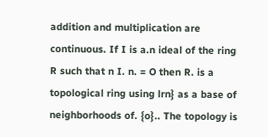addition and multiplication are continuous. If I is a.n ideal of the ring R such that n I. n. = O then R. is a topological ring using lrn} as a base of neighborhoods of. {o}.. The topology is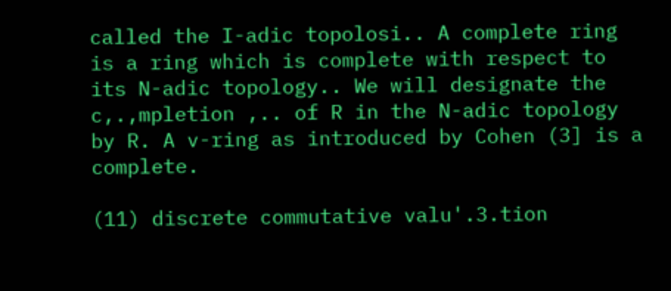called the I-adic topolosi.. A complete ring is a ring which is complete with respect to its N-adic topology.. We will designate the c,.,mpletion ,.. of R in the N-adic topology by R. A v-ring as introduced by Cohen (3] is a complete.

(11) discrete commutative valu'.3.tion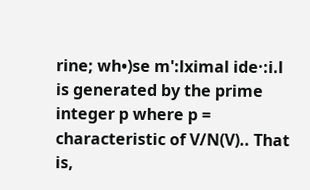rine; wh•)se m':lximal ide·:i.l is generated by the prime integer p where p = characteristic of V/N(V).. That is,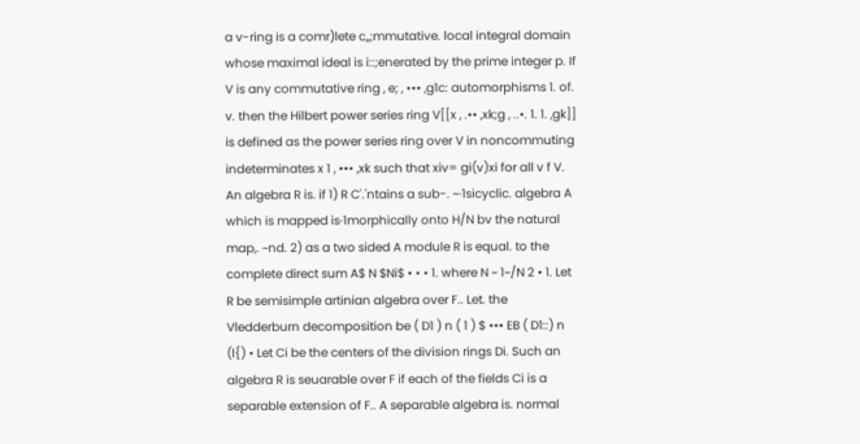a v-ring is a comr)lete c,,;mmutative. local integral domain whose maximal ideal is i::;enerated by the prime integer p. If V is any commutative ring , e; , ••• ,g1c: automorphisms 1. of. v. then the Hilbert power series ring V[[x , .•• ,xk;g , ..•. 1. 1. ,gk]] is defined as the power series ring over V in noncommuting indeterminates x 1 , ••• ,xk such that xiv= gi(v)xi for all v f V. An algebra R is. if 1) R C'.'ntains a sub-. ~·1sicyclic. algebra A which is mapped is·1morphically onto H/N bv the natural map,. ~nd. 2) as a two sided A module R is equal. to the complete direct sum A$ N $Ni$ • • • 1. where N ~ 1~/N 2 • 1. Let R be semisimple artinian algebra over F.. Let. the Vledderburn decomposition be ( D1 ) n ( 1 ) $ ••• EB ( D1::) n (l{) • Let Ci be the centers of the division rings Di. Such an algebra R is seuarable over F if each of the fields Ci is a separable extension of F.. A separable algebra is. normal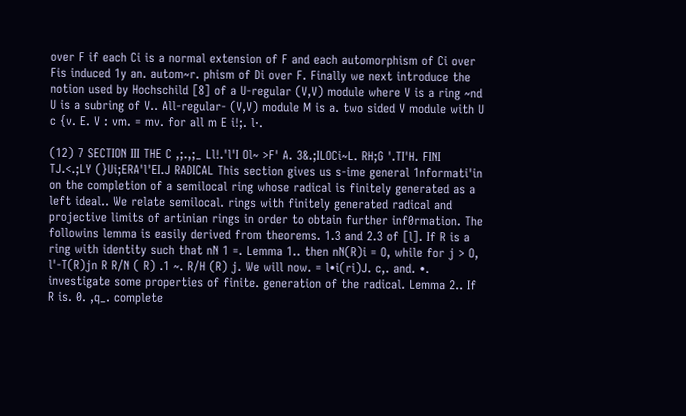over F if each Ci is a normal extension of F and each automorphism of Ci over Fis induced 1y an. autom~r. phism of Di over F. Finally we next introduce the notion used by Hochschild [8] of a U-regular (V,V) module where V is a ring ~nd U is a subring of V.. All-regular- (V,V) module M is a. two sided V module with U c {v. E. V : vm. = mv. for all m E i!;. l·.

(12) 7 SECTION III THE C ,;.,;_ Ll!.'l'I Ol~ >F' A. 3&.;ILOCi~L. RH;G '.TI'H. FINI TJ.<.;LY (}Ui;ERA'l'EI.J RADICAL This section gives us s-ime general 1nformati'in on the completion of a semilocal ring whose radical is finitely generated as a left ideal.. We relate semilocal. rings with finitely generated radical and projective limits of artinian rings in order to obtain further inf0rmation. The followins lemma is easily derived from theorems. 1.3 and 2.3 of [l]. If R is a ring with identity such that nN 1 =. Lemma 1.. then nN(R)i = O, while for j > O, l'-T(R)jn R R/N ( R) .1 ~. R/H (R) j. We will now. = l•i(ri)J. c,. and. •. investigate some properties of finite. generation of the radical. Lemma 2.. If R is. 0. ,q_. complete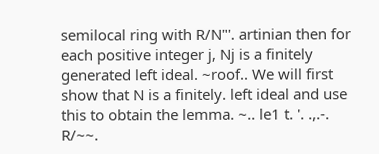semilocal ring with R/N"'. artinian then for each positive integer j, Nj is a finitely generated left ideal. ~roof.. We will first show that N is a finitely. left ideal and use this to obtain the lemma. ~.. le1 t. '. .,.-. R/~~.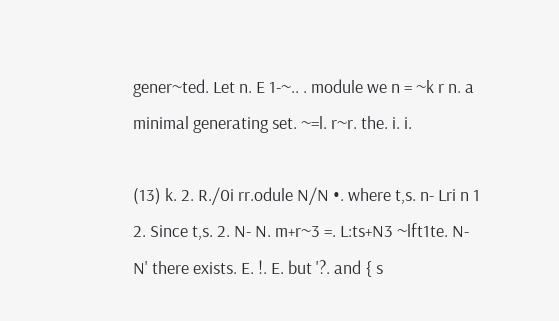gener~ted. Let n. E 1-~.. . module we n = ~k r n. a minimal generating set. ~=l. r~r. the. i. i.

(13) k. 2. R./0i rr.odule N/N •. where t,s. n- Lri n 1 2. Since t,s. 2. N- N. m+r~3 =. L:ts+N3 ~lft1te. N- N' there exists. E. !. E. but '?. and { s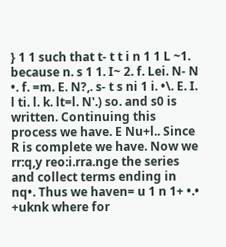} 1 1 such that t- t t i n 1 1 L ~1. because n. s 1 1. I~ 2. f. Lei. N- N •. f. =m. E. N?,. s- t s ni 1 i. •\. E. I. l ti. l. k. lt=l. N'.) so. and s0 is written. Continuing this process we have. E Nu+l.. Since R is complete we have. Now we rr:q,y reo:i.rra.nge the series and collect terms ending in nq•. Thus we haven= u 1 n 1+ •.• +uknk where for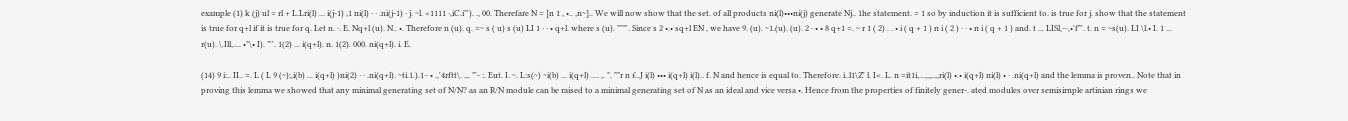example (1) k (j) ul = rl + L.Lri(l) ... i(j-1) ,1 ni(l) · · .ni(j-1) · j. ~l. <1111 ·,iC.i"'). ., 00. Therefare N = [n 1 , •.. ,n~].. We will now show that the set. of all products ni(l)•••ni(j) generate Nj.. 1he statement. = 1 so by induction it is sufficient to. is true for j. show that the statement is true for q+l if it is true for q. Let n. ·. E. Nq+l (u). N.. •. Therefore n (u). q. =~ s ( u) s (u) LI 1 · · • q+l. where s (u). """'. Since s 2 •.• sq+l EN , we have 9. (u). ~1.(u). (u). 2 · • • 8 q+1 =. ~ r 1 ( 2) . . • i ( q + 1 ) n i ( 2 ) · · • n i ( q + 1 ) and. t ... LISl,···,•'f"'. t. n = ~s(u). LI \l.• I. 1 ... r(u). \.Ill,.... •"\• I). "''. 1(2) ... i(q+l). n. 1(2). 000. ni(q+l). i. E.

(14) 9 i:.. II.. =. L ( L 9 (~);,i(b) ... i(q+l) )ni(2) · · .ni(q+l). ~ti.1.).1·· • .,'4rftt\. .,. "'- :. Eut. I. ~. L:s(~) ~i(b) ... i(q+l) .... ,. ". ""r n £..J i(l) ••• i(q+l) i(l).. f. N and hence is equal to. Therefore. i..l1\Z' l. I<. L. n =it1i,...,,,,.,,ri(l) •.• i(q+l) ni(l) • · .ni(q+l) and the lemma is proven.. Note that in proving this lemma we showed that any minimal generating set of N/N? as an R/N module can be raised to a minimal generating set of N as an ideal and vice versa •. Hence from the properties of finitely gener-. ated modules over semisirnple artinian rings we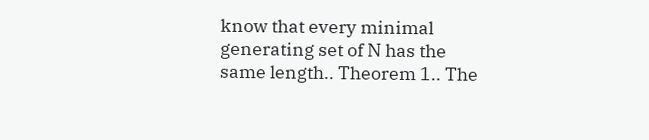know that every minimal generating set of N has the same length.. Theorem 1.. The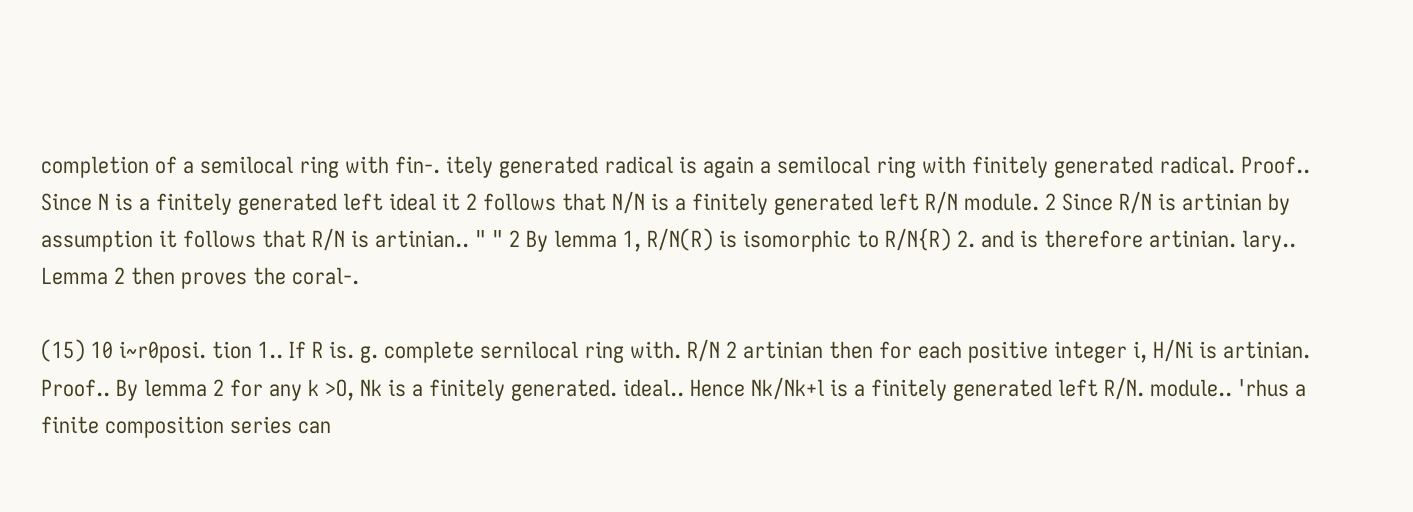completion of a semilocal ring with fin-. itely generated radical is again a semilocal ring with finitely generated radical. Proof.. Since N is a finitely generated left ideal it 2 follows that N/N is a finitely generated left R/N module. 2 Since R/N is artinian by assumption it follows that R/N is artinian.. " " 2 By lemma 1, R/N(R) is isomorphic to R/N{R) 2. and is therefore artinian. lary.. Lemma 2 then proves the coral-.

(15) 10 i~r0posi. tion 1.. If R is. g. complete sernilocal ring with. R/N 2 artinian then for each positive integer i, H/Ni is artinian. Proof.. By lemma 2 for any k >O, Nk is a finitely generated. ideal.. Hence Nk/Nk+l is a finitely generated left R/N. module.. 'rhus a finite composition series can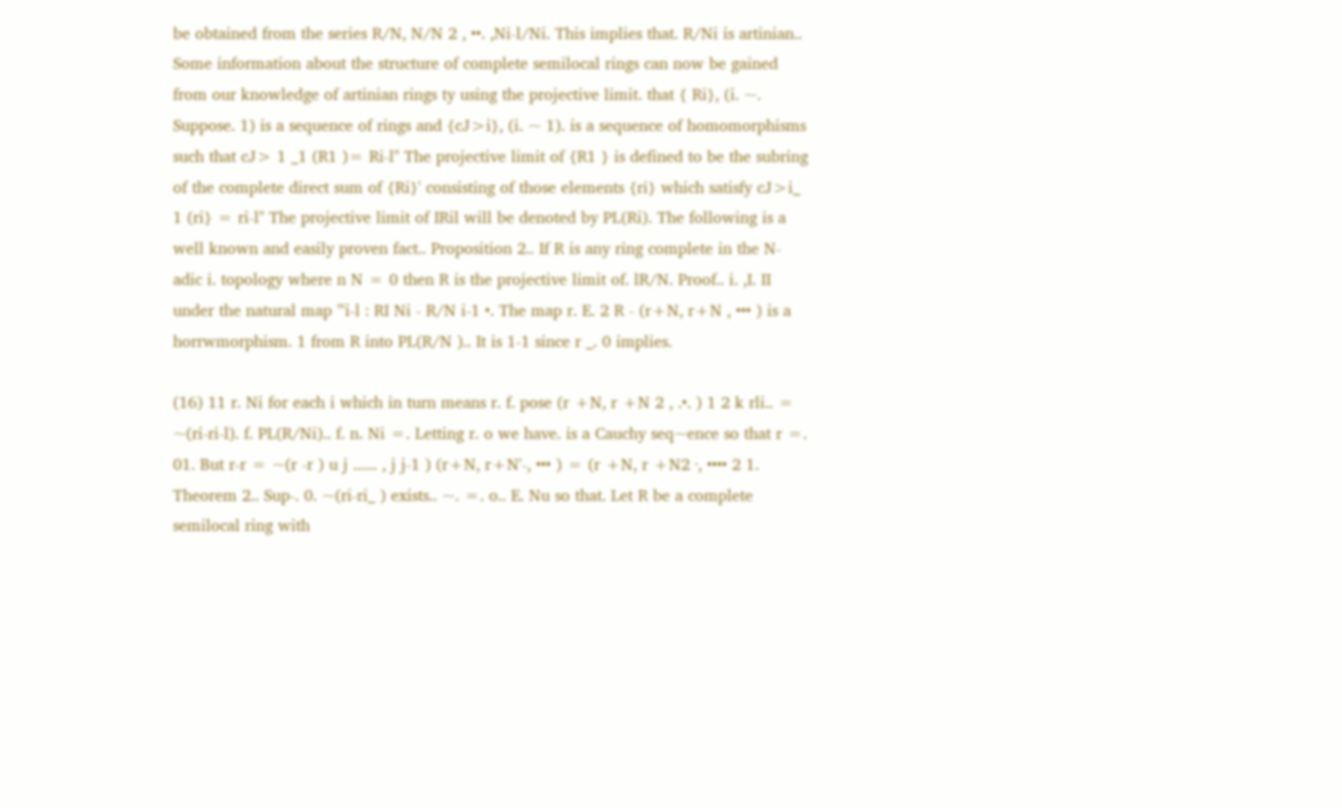be obtained from the series R/N, N/N 2 , ••. ,Ni-l/Ni. This implies that. R/Ni is artinian.. Some information about the structure of complete semilocal rings can now be gained from our knowledge of artinian rings ty using the projective limit. that { Ri}, (i. ~. Suppose. 1) is a sequence of rings and {cJ>i}, (i. ~ 1). is a sequence of homomorphisms such that cJ> 1 _1 (R1 )= Ri-l" The projective limit of {R1 } is defined to be the subring of the complete direct sum of {Ri}' consisting of those elements {ri} which satisfy cJ>i_ 1 (ri} = ri-l" The projective limit of IRil will be denoted by PL(Ri). The following is a well known and easily proven fact.. Proposition 2.. If R is any ring complete in the N-adic i. topology where n N = 0 then R is the projective limit of. lR/N. Proof.. i. ,I. II under the natural map "'i-l : RI Ni - R/N i-1 •. The map r. E. 2 R - (r+N, r+N , ••• ) is a horrwmorphism. 1 from R into PL(R/N ).. It is 1-1 since r _. 0 implies.

(16) 11 r. Ni for each i which in turn means r. f. pose (r +N, r +N 2 , .•. ) 1 2 k rli.. = ~(ri-ri-l). f. PL(R/Ni).. f. n. Ni =. Letting r. o we have. is a Cauchy seq~ence so that r =. 01. But r-r = ~(r -r ) u j ...... , j j-1 ) (r+N, r+N'-, ••• ) = (r +N, r +N2 ·, •••• 2 1. Theorem 2.. Sup-. 0. ~(ri-ri_ ) exists.. ~. =. o.. E. Nu so that. Let R be a complete semilocal ring with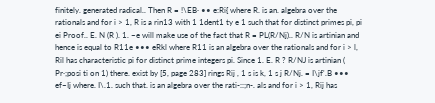finitely. generated radical.. Then R = !\EB· •• e:Ri{ where R. is an. algebra over the rationals and for i > 1, R is a rin13 with 1 1dent1 ty e 1 such that for distinct primes pi, pi ei Proof.. E. N (R ). 1. ~e will make use of the fact that R = PL(R/Nj).. R/N is artinian and hence is equal to R11e ••• eRkl where R11 is an algebra over the rationals and for i > l, Ril has characteristic pi for distinct prime integers pi. Since 1. E. R ? R/NJ is artinian ( Pr·;posi ti on 1) there. exist by [5, page 283] rings Rij , 1 s is k, 1 s j R/Nj. = I\jf'.B ••• ef~Ij where. I\.1. such that. is an algebra over the rati-::;n-. als and for i > 1, Rij has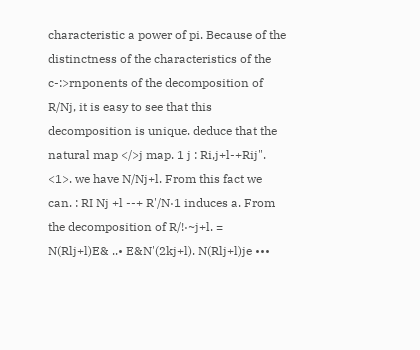characteristic a power of pi. Because of the distinctness of the characteristics of the c-:>rnponents of the decomposition of R/Nj, it is easy to see that this decomposition is unique. deduce that the natural map </>j map. 1 j : Ri,j+l-+Rij". <1>. we have N/Nj+l. From this fact we can. : RI Nj +l --+ R'/N·1 induces a. From the decomposition of R/!·~j+l. = N(Rlj+l)E& ..• E&N'(2kj+l). N(Rlj+l)je •••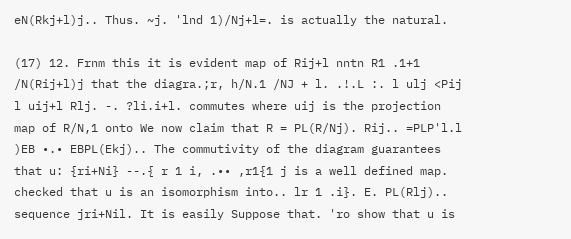eN(Rkj+l)j.. Thus. ~j. 'lnd 1)/Nj+l=. is actually the natural.

(17) 12. Frnm this it is evident map of Rij+l nntn R1 .1+1 /N(Rij+l)j that the diagra.;r, h/N.1 /NJ + l. .!.L :. l ulj <Pij l uij+l Rlj. -. ?li.i+l. commutes where uij is the projection map of R/N,1 onto We now claim that R = PL(R/Nj). Rij.. =PLP'l.l )EB •.• EBPL(Ekj).. The commutivity of the diagram guarantees that u: {ri+Ni} --.{ r 1 i, .•• ,r1{1 j is a well defined map. checked that u is an isomorphism into.. lr 1 .i}. E. PL(Rlj).. sequence jri+Nil. It is easily Suppose that. 'ro show that u is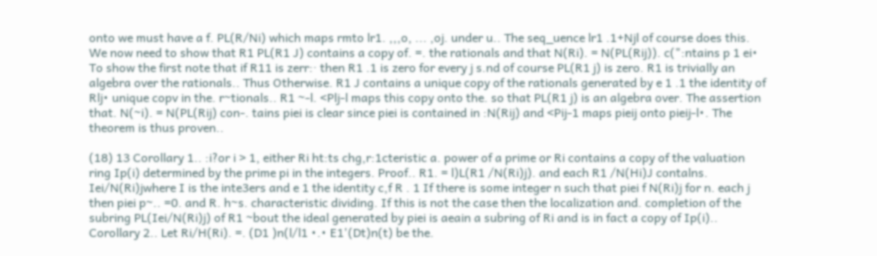onto we must have a f. PL(R/Ni) which maps rmto lr1. ,,,o, ... ,oj. under u.. The seq_uence lr1 .1+Njl of course does this. We now need to show that R1 PL(R1 J) contains a copy of. =. the rationals and that N(Ri). = N(PL(Rij)). c(":ntains p 1 ei• To show the first note that if R11 is zerr:· then R1 .1 is zero for every j s.nd of course PL(R1 j) is zero. R1 is trivially an algebra over the rationals.. Thus Otherwise. R1 J contains a unique copy of the rationals generated by e 1 .1 the identity of Rlj• unique copv in the. r~tionals.. R1 ~-l. <Plj-l maps this copy onto the. so that PL(R1 j) is an algebra over. The assertion that. N(~i). = N(PL(Rij) con-. tains piei is clear since piei is contained in :N(Rij) and <Pij-1 maps pieij onto pieij-l•. The theorem is thus proven..

(18) 13 Corollary 1.. :i?or i > 1, either Ri ht:ts chg,r:1cteristic a. power of a prime or Ri contains a copy of the valuation ring Ip(i) determined by the prime pi in the integers. Proof.. R1. = l)L(R1 /N(Ri)j). and each R1 /N(Hi)J contalns. Iei/N(Ri)jwhere I is the inte3ers and e 1 the identity c,f R . 1 If there is some integer n such that piei f N(Ri)j for n. each j then piei p~.. =0. and R. h~s. characteristic dividing. If this is not the case then the localization and. completion of the subring PL(Iei/N(Ri)j) of R1 ~bout the ideal generated by piei is aeain a subring of Ri and is in fact a copy of Ip(i).. Corollary 2.. Let Ri/H(Ri). =. (D1 )n(l/l1 •.• E1'(Dt)n(t) be the.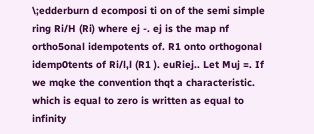\;edderburn d ecomposi ti on of the semi simple ring Ri/H (Ri) where ej -. ej is the map nf ortho5onal idempotents of. R1 onto orthogonal idemp0tents of Ri/l,l (R1 ). euRiej.. Let Muj =. If we mqke the convention thqt a characteristic. which is equal to zero is written as equal to infinity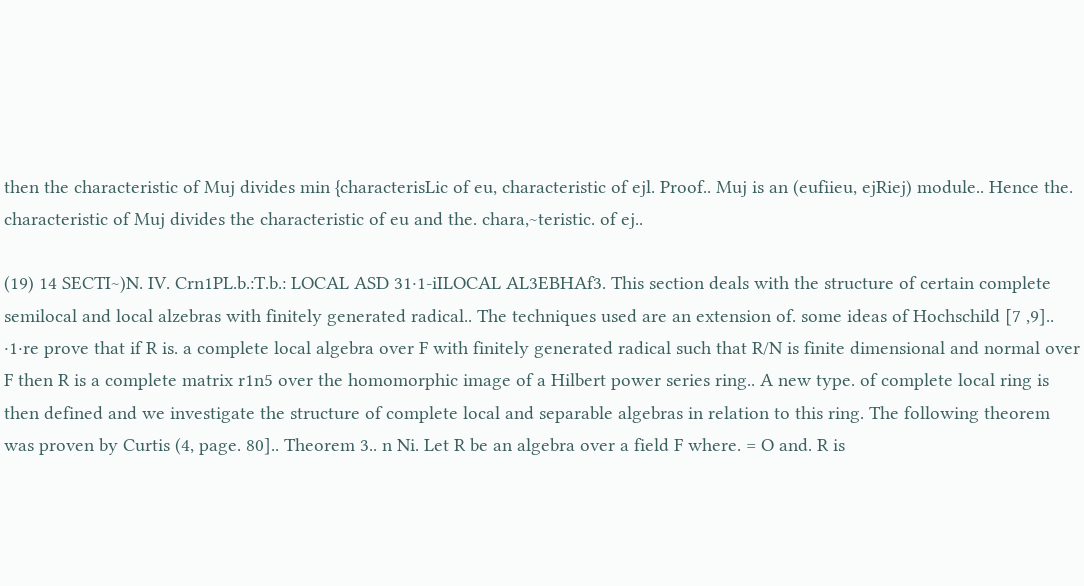then the characteristic of Muj divides min {characterisLic of eu, characteristic of ejl. Proof.. Muj is an (eufiieu, ejRiej) module.. Hence the. characteristic of Muj divides the characteristic of eu and the. chara,~teristic. of ej..

(19) 14 SECTI~)N. IV. Crn1PL.b.:T.b.: LOCAL ASD 31·1-iILOCAL AL3EBHAf3. This section deals with the structure of certain complete semilocal and local alzebras with finitely generated radical.. The techniques used are an extension of. some ideas of Hochschild [7 ,9].. ·1·re prove that if R is. a complete local algebra over F with finitely generated radical such that R/N is finite dimensional and normal over F then R is a complete matrix r1n5 over the homomorphic image of a Hilbert power series ring.. A new type. of complete local ring is then defined and we investigate the structure of complete local and separable algebras in relation to this ring. The following theorem was proven by Curtis (4, page. 80].. Theorem 3.. n Ni. Let R be an algebra over a field F where. = O and. R is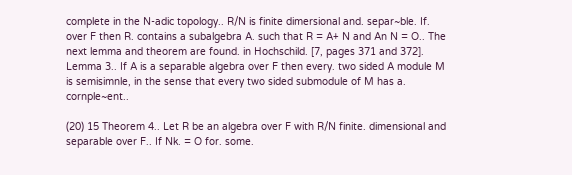complete in the N-adic topology.. R/N is finite dimersional and. separ~ble. If. over F then R. contains a subalgebra A. such that R = A+ N and An N = O.. The next lemma and theorem are found. in Hochschild. [7, pages 371 and 372]. Lemma 3.. If A is a separable algebra over F then every. two sided A module M is semisimnle, in the sense that every two sided submodule of M has a. cornple~ent..

(20) 15 Theorem 4.. Let R be an algebra over F with R/N finite. dimensional and separable over F.. If Nk. = O for. some.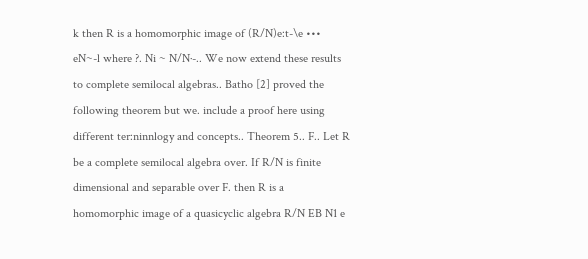k then R is a homomorphic image of (R/N)e:t-\e ••• eN~-l where ?. Ni ~ N/N·-.. We now extend these results to complete semilocal algebras.. Batho [2] proved the following theorem but we. include a proof here using different ter:ninnlogy and concepts.. Theorem 5.. F.. Let R be a complete semilocal algebra over. If R/N is finite dimensional and separable over F. then R is a homomorphic image of a quasicyclic algebra R/N EB N1 e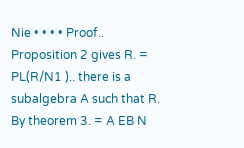Nie • • • • Proof.. Proposition 2 gives R. = PL(R/N1 ).. there is a subalgebra A such that R. By theorem 3. = A EB N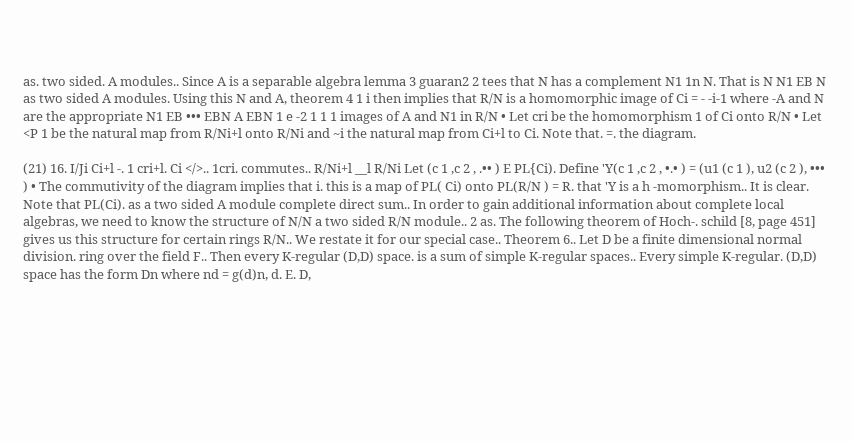as. two sided. A modules.. Since A is a separable algebra lemma 3 guaran2 2 tees that N has a complement N1 1n N. That is N N1 EB N as two sided A modules. Using this N and A, theorem 4 1 i then implies that R/N is a homomorphic image of Ci = - -i-1 where -A and N are the appropriate N1 EB ••• EBN A EBN 1 e -2 1 1 1 images of A and N1 in R/N • Let cri be the homomorphism 1 of Ci onto R/N • Let <P 1 be the natural map from R/Ni+l onto R/Ni and ~i the natural map from Ci+l to Ci. Note that. =. the diagram.

(21) 16. I/Ji Ci+l -. 1 cri+l. Ci </>.. 1cri. commutes.. R/Ni+l __l R/Ni Let (c 1 ,c 2 , .•• ) E PL{Ci). Define 'Y(c 1 ,c 2 , •.• ) = (u1 (c 1 ), u2 (c 2 ), ••• ) • The commutivity of the diagram implies that i. this is a map of PL( Ci) onto PL(R/N ) = R. that 'Y is a h -momorphism.. It is clear. Note that PL(Ci). as a two sided A module complete direct sum.. In order to gain additional information about complete local algebras, we need to know the structure of N/N a two sided R/N module.. 2 as. The following theorem of Hoch-. schild [8, page 451] gives us this structure for certain rings R/N.. We restate it for our special case.. Theorem 6.. Let D be a finite dimensional normal division. ring over the field F.. Then every K-regular (D,D) space. is a sum of simple K-regular spaces.. Every simple K-regular. (D,D) space has the form Dn where nd = g(d)n, d. E. D,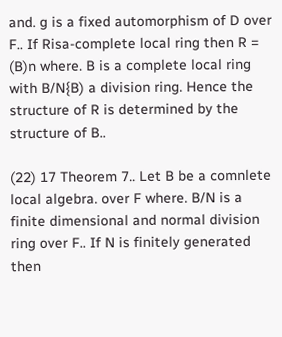and. g is a fixed automorphism of D over F.. If Risa-complete local ring then R = (B)n where. B is a complete local ring with B/N{B) a division ring. Hence the structure of R is determined by the structure of B..

(22) 17 Theorem 7.. Let B be a comnlete local algebra. over F where. B/N is a finite dimensional and normal division ring over F.. If N is finitely generated then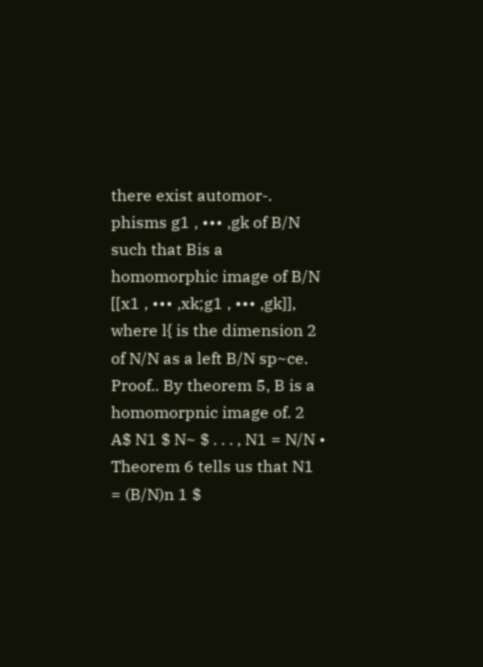there exist automor-. phisms g1 , ••• ,gk of B/N such that Bis a homomorphic image of B/N [[x1 , ••• ,xk;g1 , ••• ,gk]], where l{ is the dimension 2 of N/N as a left B/N sp~ce. Proof.. By theorem 5, B is a homomorpnic image of. 2 A$ N1 $ N~ $ . . . , N1 = N/N • Theorem 6 tells us that N1 = (B/N)n 1 $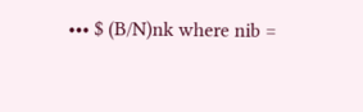••• $ (B/N)nk where nib =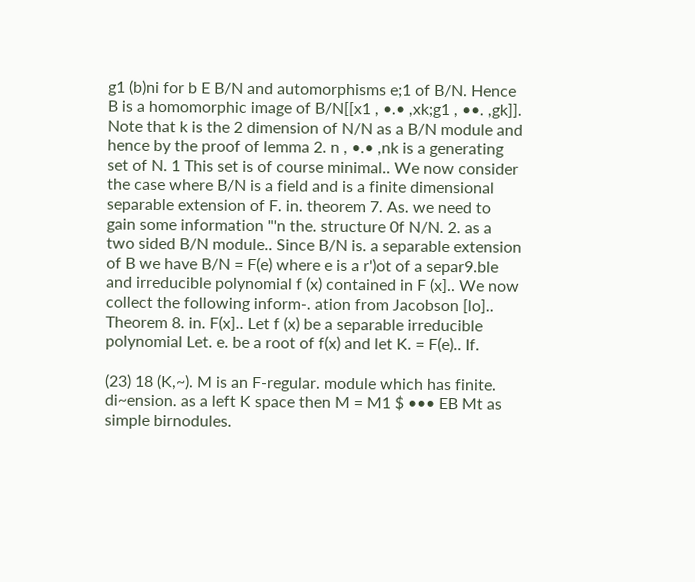g1 (b)ni for b E B/N and automorphisms e;1 of B/N. Hence B is a homomorphic image of B/N[[x1 , •.• ,xk;g1 , ••. ,gk]]. Note that k is the 2 dimension of N/N as a B/N module and hence by the proof of lemma 2. n , •.• ,nk is a generating set of N. 1 This set is of course minimal.. We now consider the case where B/N is a field and is a finite dimensional separable extension of F. in. theorem 7. As. we need to gain some information "'n the. structure 0f N/N. 2. as a two sided B/N module.. Since B/N is. a separable extension of B we have B/N = F(e) where e is a r')ot of a separ9.ble and irreducible polynomial f (x) contained in F (x].. We now collect the following inform-. ation from Jacobson [lo].. Theorem 8. in. F(x].. Let f (x) be a separable irreducible polynomial Let. e. be a root of f(x) and let K. = F(e).. If.

(23) 18 (K,~). M is an F-regular. module which has finite. di~ension. as a left K space then M = M1 $ ••• EB Mt as simple birnodules.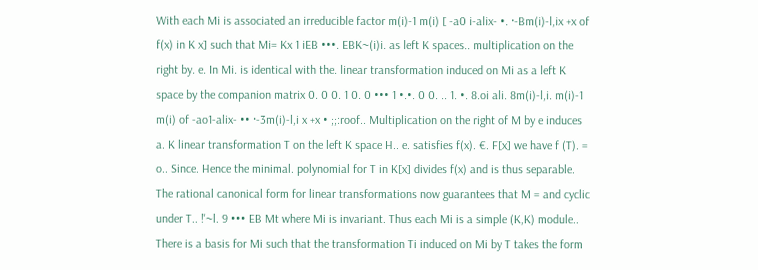With each Mi is associated an irreducible factor m(i)-1 m(i) [ -a0 i-alix- •. ·-Bm(i)-l,ix +x of f(x) in K x] such that Mi= Kx 1 iEB •••. EBK~(i)i. as left K spaces.. multiplication on the right by. e. In Mi. is identical with the. linear transformation induced on Mi as a left K space by the companion matrix 0. 0 0. 1 0. 0 ••• 1 •.•. 0 0. .. 1. •. 8.oi ali. 8m(i)-l,i. m(i)-1 m(i) of -ao1-alix- •• ·-3m(i)-l,i x +x • ;;:roof.. Multiplication on the right of M by e induces a. K linear transformation T on the left K space H.. e. satisfies f(x). €. F[x] we have f (T). = o.. Since. Hence the minimal. polynomial for T in K[x] divides f(x) and is thus separable. The rational canonical form for linear transformations now guarantees that M = and cyclic under T.. !'~l. 9 ••• EB Mt where Mi is invariant. Thus each Mi is a simple (K,K) module.. There is a basis for Mi such that the transformation Ti induced on Mi by T takes the form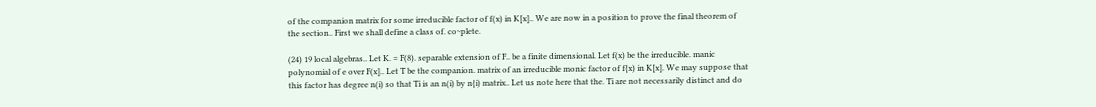of the companion matrix for some irreducible factor of f(x) in K[x].. We are now in a position to prove the final theorem of the section.. First we shall define a class of. co~plete.

(24) 19 local algebras.. Let K. = F(8). separable extension of F.. be a finite dimensional. Let f(x) be the irreducible. manic polynomial of e over F(x].. Let T be the companion. matrix of an irreducible monic factor of f{x) in K[x]. We may suppose that this factor has degree n(i) so that Ti is an n(i) by n{i) matrix.. Let us note here that the. Ti are not necessarily distinct and do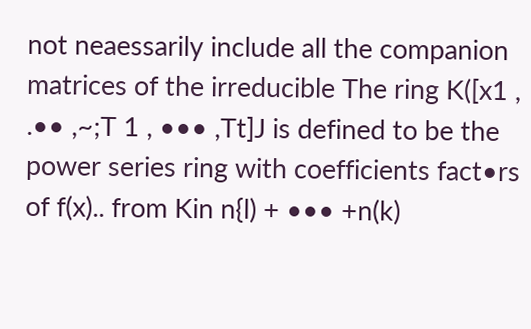not neaessarily include all the companion matrices of the irreducible The ring K([x1 , .•• ,~;T 1 , ••• ,Tt]J is defined to be the power series ring with coefficients fact•rs of f(x).. from Kin n{l) + ••• +n(k)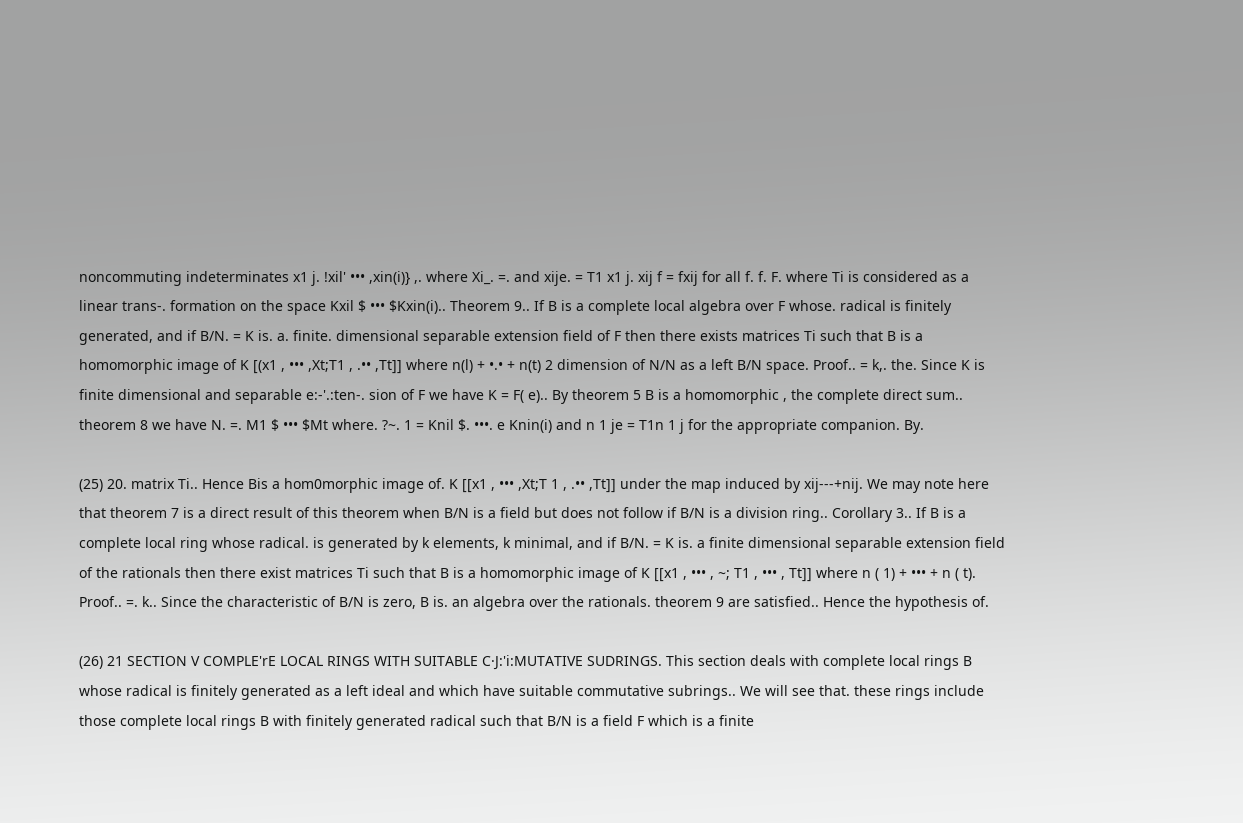noncommuting indeterminates x1 j. !xil' ••• ,xin(i)} ,. where Xi_. =. and xije. = T1 x1 j. xij f = fxij for all f. f. F. where Ti is considered as a linear trans-. formation on the space Kxil $ ••• $Kxin(i).. Theorem 9.. If B is a complete local algebra over F whose. radical is finitely generated, and if B/N. = K is. a. finite. dimensional separable extension field of F then there exists matrices Ti such that B is a homomorphic image of K [(x1 , ••• ,Xt;T1 , .•• ,Tt]] where n(l) + •.• + n(t) 2 dimension of N/N as a left B/N space. Proof.. = k,. the. Since K is finite dimensional and separable e:-'.:ten-. sion of F we have K = F( e).. By theorem 5 B is a homomorphic , the complete direct sum.. theorem 8 we have N. =. M1 $ ••• $Mt where. ?~. 1 = Knil $. •••. e Knin(i) and n 1 je = T1n 1 j for the appropriate companion. By.

(25) 20. matrix Ti.. Hence Bis a hom0morphic image of. K [[x1 , ••• ,Xt;T 1 , .•• ,Tt]] under the map induced by xij---+nij. We may note here that theorem 7 is a direct result of this theorem when B/N is a field but does not follow if B/N is a division ring.. Corollary 3.. If B is a complete local ring whose radical. is generated by k elements, k minimal, and if B/N. = K is. a finite dimensional separable extension field of the rationals then there exist matrices Ti such that B is a homomorphic image of K [[x1 , ••• , ~; T1 , ••• , Tt]] where n ( 1) + ••• + n ( t). Proof.. =. k.. Since the characteristic of B/N is zero, B is. an algebra over the rationals. theorem 9 are satisfied.. Hence the hypothesis of.

(26) 21 SECTION V COMPLE'rE LOCAL RINGS WITH SUITABLE C·J:'i:MUTATIVE SUDRINGS. This section deals with complete local rings B whose radical is finitely generated as a left ideal and which have suitable commutative subrings.. We will see that. these rings include those complete local rings B with finitely generated radical such that B/N is a field F which is a finite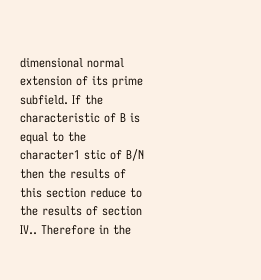dimensional normal extension of its prime subfield. If the characteristic of B is equal to the character1 stic of B/N then the results of this section reduce to the results of section IV.. Therefore in the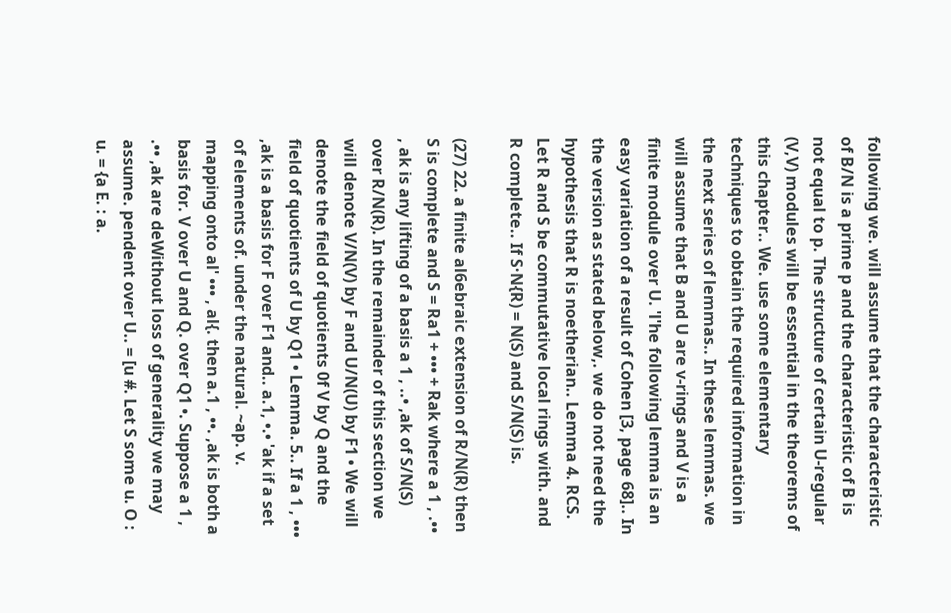following we. will assume that the characteristic of B/N is a prime p and the characteristic of B is not equal to p. The structure of certain U-regular (V,V) modules will be essential in the theorems of this chapter.. We. use some elementary techniques to obtain the required information in the next series of lemmas.. In these lemmas. we will assume that B and U are v-rings and V is a finite module over U. 'l'he following lemma is an easy variation of a result of Cohen [3, page 68].. In the version as stated below,. we do not need the hypothesis that R is noetherian.. Lemma 4. RCS. Let R and S be commutative local rings with. and R complete.. If S·N{R) = N(S) and S/N(S) is.

(27) 22. a finite al6ebraic extension of R/N(R) then S is complete and S = Ra1 + ••• + Rak where a 1 , .•• , ak is any lifting of a basis a 1 , ..• ,ak of S/N(S) over R/N(R). In the remainder of this section we will denote V/N(V) by F and U/N(U) by F1 • We will denote the field of quotients 0f V by Q and the field of quotients of U by Q1 • Lemma. 5.. If a 1 , ••• ,ak is a basis for F over F1 and.. a.1, •.• 'ak if a set of elements of. under the natural. ~ap. v. mapping onto al' ••• , al{. then a.1 , ••. ,ak is both a basis for. V over U and Q. over Q1 •. Suppose a 1 , .•• ,ak are deWithout loss of generality we may assume. pendent over U.. = [u #. Let S some u. O : u. = {a E. : a.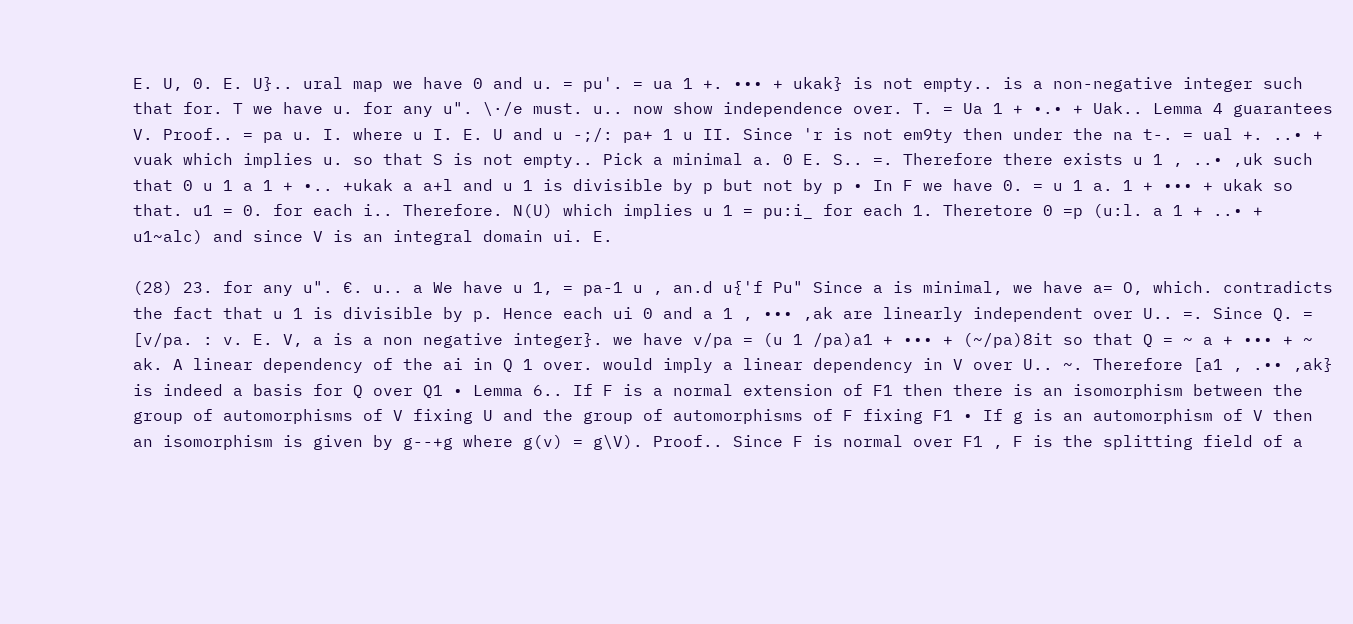E. U, 0. E. U}.. ural map we have 0 and u. = pu'. = ua 1 +. ••• + ukak} is not empty.. is a non-negative integer such that for. T we have u. for any u". \·/e must. u.. now show independence over. T. = Ua 1 + •.• + Uak.. Lemma 4 guarantees V. Proof.. = pa u. I. where u I. E. U and u -;/: pa+ 1 u II. Since 'r is not em9ty then under the na t-. = ual +. ..• + vuak which implies u. so that S is not empty.. Pick a minimal a. 0 E. S.. =. Therefore there exists u 1 , ..• ,uk such that 0 u 1 a 1 + •.. +ukak a a+l and u 1 is divisible by p but not by p • In F we have 0. = u 1 a. 1 + ••• + ukak so that. u1 = 0. for each i.. Therefore. N(U) which implies u 1 = pu:i_ for each 1. Theretore 0 =p (u:l. a 1 + ..• + u1~alc) and since V is an integral domain ui. E.

(28) 23. for any u". €. u.. a We have u 1, = pa-1 u , an.d u{'f Pu" Since a is minimal, we have a= O, which. contradicts the fact that u 1 is divisible by p. Hence each ui 0 and a 1 , ••• ,ak are linearly independent over U.. =. Since Q. = [v/pa. : v. E. V, a is a non negative integer}. we have v/pa = (u 1 /pa)a1 + ••• + (~/pa)8it so that Q = ~ a + ••• + ~ ak. A linear dependency of the ai in Q 1 over. would imply a linear dependency in V over U.. ~. Therefore [a1 , .•• ,ak} is indeed a basis for Q over Q1 • Lemma 6.. If F is a normal extension of F1 then there is an isomorphism between the group of automorphisms of V fixing U and the group of automorphisms of F fixing F1 • If g is an automorphism of V then an isomorphism is given by g--+g where g(v) = g\V). Proof.. Since F is normal over F1 , F is the splitting field of a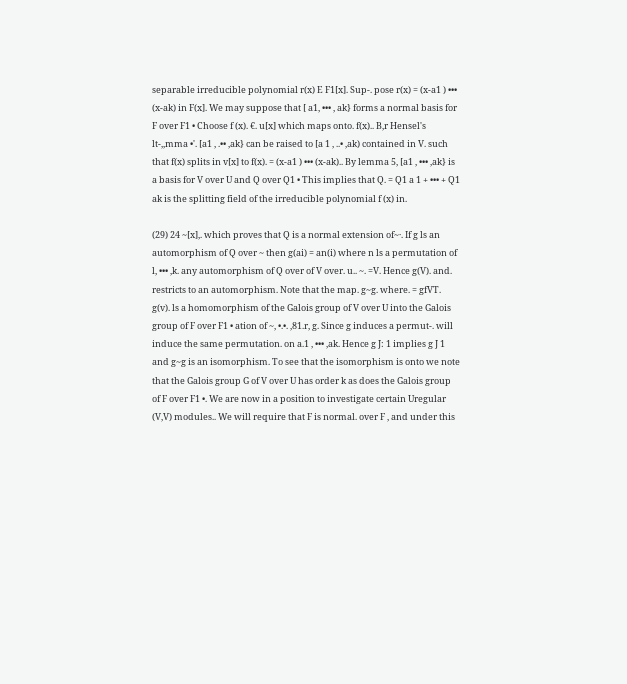separable irreducible polynomial r(x) E F1[x]. Sup-. pose r(x) = (x-a1 ) ••• (x-ak) in F(x]. We may suppose that [ a1, ••• , ak} forms a normal basis for F over F1 • Choose f (x). €. u[x] which maps onto. f(x).. B,r Hensel's lt-,,mma •'. [a1 , .•• ,ak} can be raised to [a 1 , ..• ,ak) contained in V. such that f(x) splits in v[x] to f(x). = (x-a1 ) ••• (x-ak).. By lemma 5, [a1 , ••• ,ak} is a basis for V over U and Q over Q1 • This implies that Q. = Q1 a 1 + ••• + Q1 ak is the splitting field of the irreducible polynomial f (x) in.

(29) 24 ~[x],. which proves that Q is a normal extension of~·. If g ls an automorphism of Q over ~ then g(ai) = an(i) where n ls a permutation of l, ••• ,k. any automorphism of Q over of V over. u.. ~. =V. Hence g(V). and. restricts to an automorphism. Note that the map. g~g. where. = gfVT. g(v). ls a homomorphism of the Galois group of V over U into the Galois group of F over F1 • ation of ~, •.•. ,81.r, g. Since g induces a permut-. will induce the same permutation. on a.1 , ••• ,ak. Hence g J: 1 implies g J 1 and g~g is an isomorphism. To see that the isomorphism is onto we note that the Galois group G of V over U has order k as does the Galois group of F over F1 •. We are now in a position to investigate certain Uregular (V,V) modules.. We will require that F is normal. over F , and under this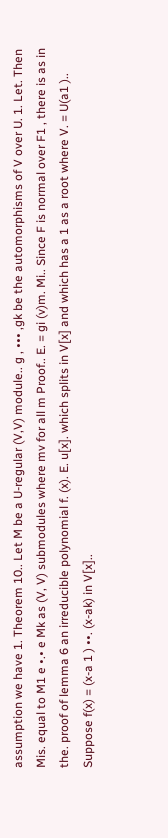assumption we have 1. Theorem 10.. Let M be a U-regular (V,V) module.. g , ••• ,gk be the automorphisms of V over U. 1. Let. Then Mis. equal to M1 e •.• e Mk as (V, V) submodules where mv for all m Proof.. E. = gi (v)m. Mi.. Since F is normal over F1 , there is as in the. proof of lemma 6 an irreducible polynomial f. (x). E. u[x]. which splits in V[x] and which has a 1 as a root where V. = U(a1 ).. Suppose f(x) = (x-a 1 ) ••. (x-ak) in V[x]..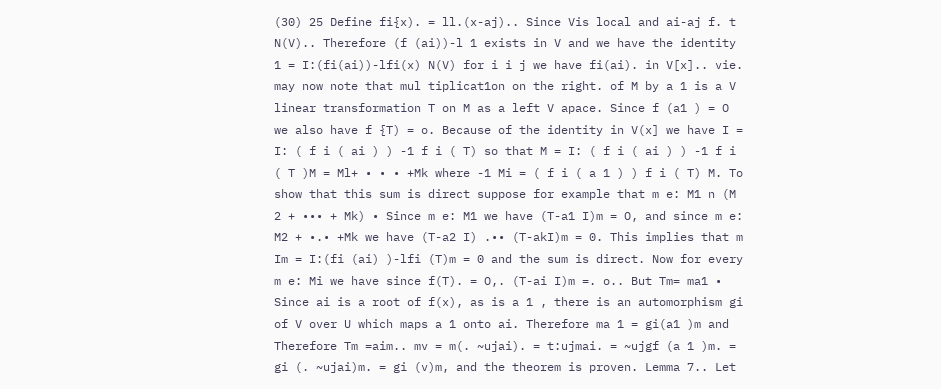(30) 25 Define fi{x). = ll.(x-aj).. Since Vis local and ai-aj f. t N(V).. Therefore (f (ai))-l 1 exists in V and we have the identity 1 = I:(fi(ai))-lfi(x) N(V) for i i j we have fi(ai). in V[x].. vie. may now note that mul tiplicat1on on the right. of M by a 1 is a V linear transformation T on M as a left V apace. Since f (a1 ) = O we also have f {T) = o. Because of the identity in V(x] we have I = I: ( f i ( ai ) ) -1 f i ( T) so that M = I: ( f i ( ai ) ) -1 f i ( T )M = Ml+ • • • +Mk where -1 Mi = ( f i ( a 1 ) ) f i ( T) M. To show that this sum is direct suppose for example that m e: M1 n (M 2 + ••• + Mk) • Since m e: M1 we have (T-a1 I)m = O, and since m e: M2 + •.• +Mk we have (T-a2 I) .•• (T-akI)m = 0. This implies that m Im = I:(fi (ai) )-lfi (T)m = 0 and the sum is direct. Now for every m e: Mi we have since f(T). = O,. (T-ai I)m =. o.. But Tm= ma1 • Since ai is a root of f(x), as is a 1 , there is an automorphism gi of V over U which maps a 1 onto ai. Therefore ma 1 = gi(a1 )m and Therefore Tm =aim.. mv = m(. ~ujai). = t:ujmai. = ~ujgf (a 1 )m. = gi (. ~ujai)m. = gi (v)m, and the theorem is proven. Lemma 7.. Let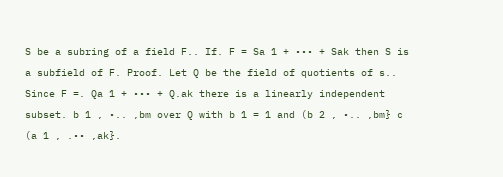S be a subring of a field F.. If. F = Sa 1 + ••• + Sak then S is a subfield of F. Proof. Let Q be the field of quotients of s.. Since F =. Qa 1 + ••• + Q.ak there is a linearly independent subset. b 1 , •.. ,bm over Q with b 1 = 1 and (b 2 , •.. ,bm} c (a 1 , .•• ,ak}.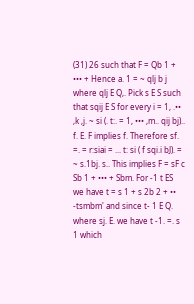(31) 26 such that F = Qb 1 + ••• + Hence a. 1 = ~ qlj b j where qlj E Q,. Pick s E S such that sqij E S for every i = 1, .•• ,k ,j. ~ si (. t:. = 1, ••• ,m.. qij bj).. f. E. F implies f. Therefore sf. =. = r:siai = ... t: si ( f sqi.i bJ). = ~ s.1bj. s.. This implies F = sF c Sb 1 + ••• + Sbm. For -1 t ES we have t = s 1 + s 2b 2 + •• -tsmbm' and since t- 1 E Q. where sj. E. we have t -1. =. s 1 which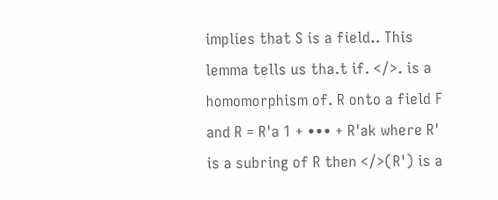implies that S is a field.. This lemma tells us tha.t if. </>. is a homomorphism of. R onto a field F and R = R'a 1 + ••• + R'ak where R' is a subring of R then </>(R') is a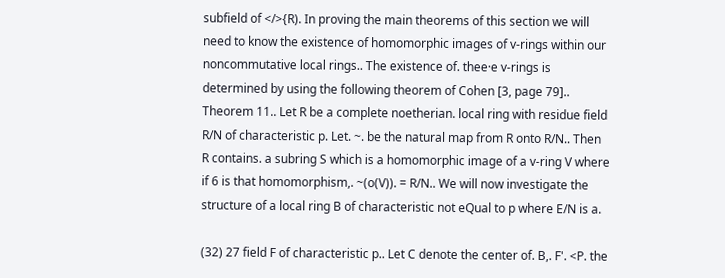subfield of </>{R). In proving the main theorems of this section we will need to know the existence of homomorphic images of v-rings within our noncommutative local rings.. The existence of. thee·e v-rings is determined by using the following theorem of Cohen [3, page 79].. Theorem 11.. Let R be a complete noetherian. local ring with residue field R/N of characteristic p. Let. ~. be the natural map from R onto R/N.. Then R contains. a subring S which is a homomorphic image of a v-ring V where if 6 is that homomorphism,. ~(o(V)). = R/N.. We will now investigate the structure of a local ring B of characteristic not eQual to p where E/N is a.

(32) 27 field F of characteristic p.. Let C denote the center of. B,. F'. <P. the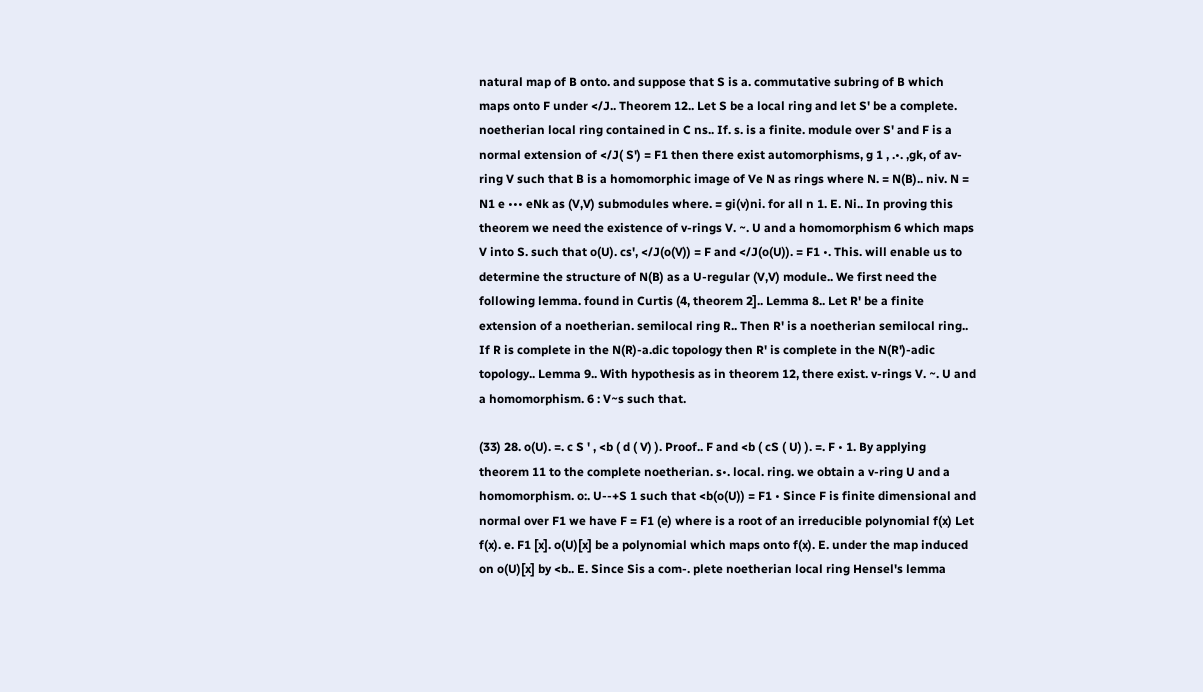natural map of B onto. and suppose that S is a. commutative subring of B which maps onto F under </J.. Theorem 12.. Let S be a local ring and let S' be a complete. noetherian local ring contained in C ns.. If. s. is a finite. module over S' and F is a normal extension of </J( S') = F1 then there exist automorphisms, g 1 , .•. ,gk, of av-ring V such that B is a homomorphic image of Ve N as rings where N. = N(B).. niv. N = N1 e ••• eNk as (V,V) submodules where. = gi(v)ni. for all n 1. E. Ni.. In proving this theorem we need the existence of v-rings V. ~. U and a homomorphism 6 which maps V into S. such that o(U). cs', </J(o(V)) = F and </J(o(U)). = F1 •. This. will enable us to determine the structure of N(B) as a U-regular (V,V) module.. We first need the following lemma. found in Curtis (4, theorem 2].. Lemma 8.. Let R' be a finite extension of a noetherian. semilocal ring R.. Then R' is a noetherian semilocal ring.. If R is complete in the N(R)-a.dic topology then R' is complete in the N(R')-adic topology.. Lemma 9.. With hypothesis as in theorem 12, there exist. v-rings V. ~. U and a homomorphism. 6 : V~s such that.

(33) 28. o(U). =. c S ' , <b ( d ( V) ). Proof.. F and <b ( cS ( U) ). =. F • 1. By applying theorem 11 to the complete noetherian. s•. local. ring. we obtain a v-ring U and a homomorphism. o:. U--+S 1 such that <b(o(U)) = F1 • Since F is finite dimensional and normal over F1 we have F = F1 (e) where is a root of an irreducible polynomial f(x) Let f(x). e. F1 [x]. o(U)[x] be a polynomial which maps onto f(x). E. under the map induced on o(U)[x] by <b.. E. Since Sis a com-. plete noetherian local ring Hensel's lemma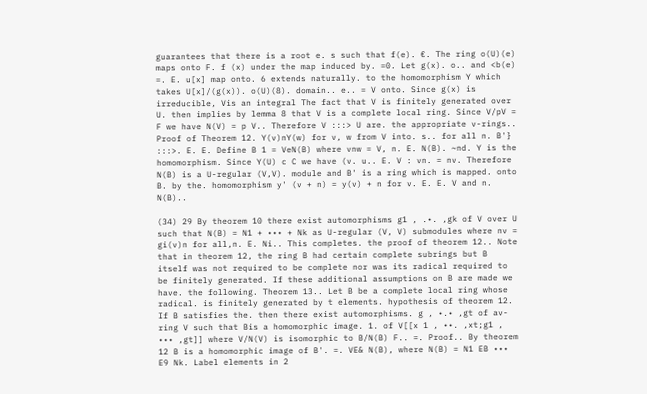guarantees that there is a root e. s such that f(e). €. The ring o(U)(e) maps onto F. f (x) under the map induced by. =0. Let g(x). o.. and <b(e) =. E. u[x] map onto. 6 extends naturally. to the homomorphism Y which takes U[x]/(g(x)). o(U)(8). domain.. e.. = V onto. Since g(x) is irreducible, Vis an integral The fact that V is finitely generated over U. then implies by lemma 8 that V is a complete local ring. Since V/pV = F we have N(V) = p V.. Therefore V :::> U are. the appropriate v-rings.. Proof of Theorem 12. Y(v)nY(w) for v, w from V into. s.. for all n. B'} :::>. E. E. Define B 1 = VeN(B) where vnw = V, n. E. N(B). ~nd. Y is the homomorphism. Since Y(U) c C we have (v. u.. E. V : vn. = nv. Therefore N(B) is a U-regular (V,V). module and B' is a ring which is mapped. onto B. by the. homomorphism y' (v + n) = y(v) + n for v. E. E. V and n. N(B)..

(34) 29 By theorem 10 there exist automorphisms g1 , .•. ,gk of V over U such that N(B) = N1 + ••• + Nk as U-regular (V, V) submodules where nv = gi(v)n for all,n. E. Ni.. This completes. the proof of theorem 12.. Note that in theorem 12, the ring B had certain complete subrings but B itself was not required to be complete nor was its radical required to be finitely generated. If these additional assumptions on B are made we have. the following. Theorem 13.. Let B be a complete local ring whose radical. is finitely generated by t elements. hypothesis of theorem 12. If B satisfies the. then there exist automorphisms. g , •.• ,gt of av-ring V such that Bis a homomorphic image. 1. of V[[x 1 , ••. ,xt;g1 , ••• ,gt]] where V/N(V) is isomorphic to B/N(B) F.. =. Proof.. By theorem 12 B is a homomorphic image of B'. =. VE& N(B), where N(B) = N1 EB ••• E9 Nk. Label elements in 2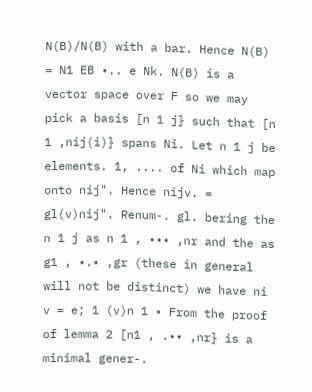N(B)/N(B) with a bar. Hence N(B) = N1 EB •.. e Nk. N(B) is a vector space over F so we may pick a basis [n 1 j} such that [n 1 ,nij(i)} spans Ni. Let n 1 j be elements. 1, .... of Ni which map onto nij". Hence nijv. = gl(v)nij". Renum-. gl. bering the n 1 j as n 1 , ••• ,nr and the as g1 , •.• ,gr (these in general will not be distinct) we have ni v = e; 1 (v)n 1 • From the proof of lemma 2 [n1 , .•• ,nr} is a minimal gener-.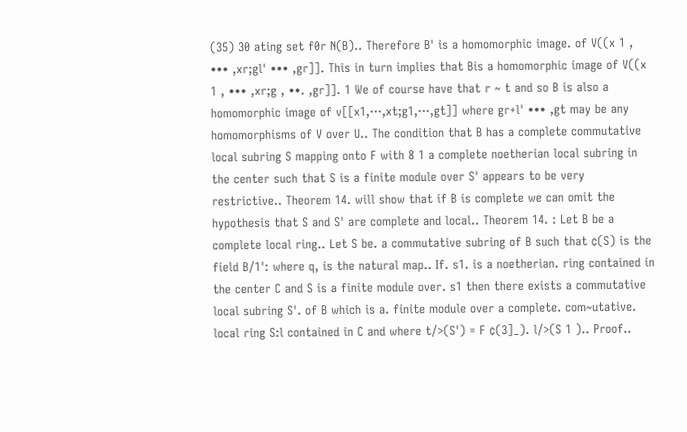(35) 30 ating set f0r N(B).. Therefore B' is a homomorphic image. of V((x 1 , ••• ,xr;gl' ••• ,gr]]. This in turn implies that Bis a homomorphic image of V((x 1 , ••• ,xr;g , ••. ,gr]]. 1 We of course have that r ~ t and so B is also a homomorphic image of v[[x1,···,xt;g1,···,gt]] where gr+l' ••• ,gt may be any homomorphisms of V over U.. The condition that B has a complete commutative local subring S mapping onto F with 8 1 a complete noetherian local subring in the center such that S is a finite module over S' appears to be very restrictive.. Theorem 14. will show that if B is complete we can omit the hypothesis that S and S' are complete and local.. Theorem 14. : Let B be a complete local ring.. Let S be. a commutative subring of B such that ¢(S) is the field B/1': where q, is the natural map.. If. s1. is a noetherian. ring contained in the center C and S is a finite module over. s1 then there exists a commutative local subring S'. of B which is a. finite module over a complete. com~utative. local ring S:l contained in C and where t/>(S') = F ¢(3]_). l/>(S 1 ).. Proof..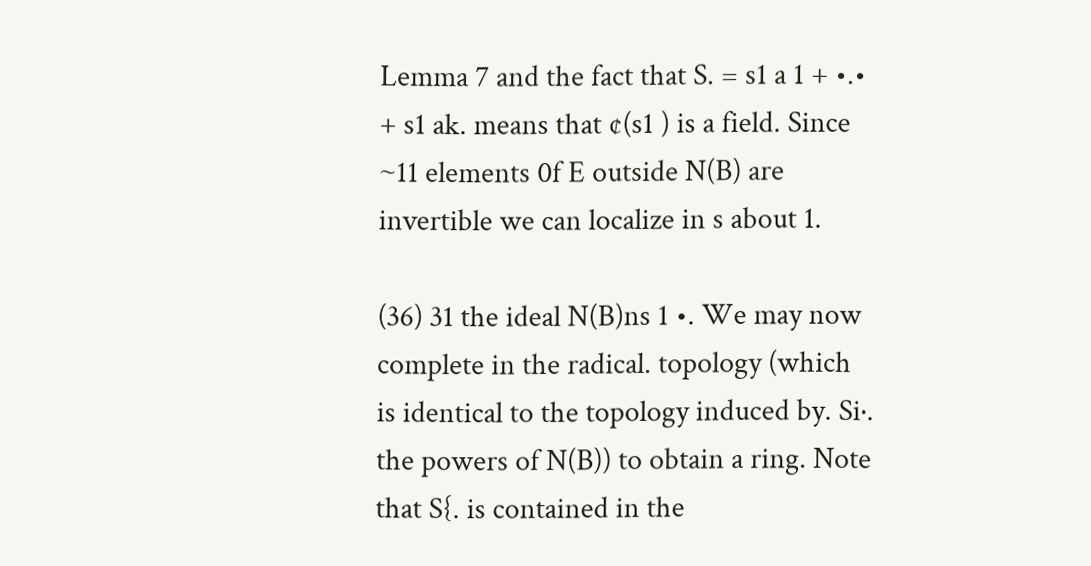Lemma 7 and the fact that S. = s1 a 1 + •.• + s1 ak. means that ¢(s1 ) is a field. Since ~11 elements 0f E outside N(B) are invertible we can localize in s about 1.

(36) 31 the ideal N(B)ns 1 •. We may now complete in the radical. topology (which is identical to the topology induced by. Si·. the powers of N(B)) to obtain a ring. Note that S{. is contained in the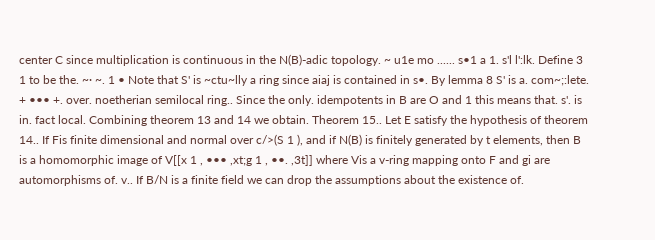center C since multiplication is continuous in the N(B)-adic topology. ~ u1e mo ...... s•1 a 1. s'l l':lk. Define 3 1 to be the. ~· ~. 1 • Note that S' is ~ctu~lly a ring since aiaj is contained in s•. By lemma 8 S' is a. com~;:lete. + ••• +. over. noetherian semilocal ring.. Since the only. idempotents in B are O and 1 this means that. s'. is in. fact local. Combining theorem 13 and 14 we obtain. Theorem 15.. Let E satisfy the hypothesis of theorem 14.. If Fis finite dimensional and normal over c/>(S 1 ), and if N(B) is finitely generated by t elements, then B is a homomorphic image of V[[x 1 , ••• ,xt;g 1 , ••. ,3t]] where Vis a v-ring mapping onto F and gi are automorphisms of. v.. If B/N is a finite field we can drop the assumptions about the existence of.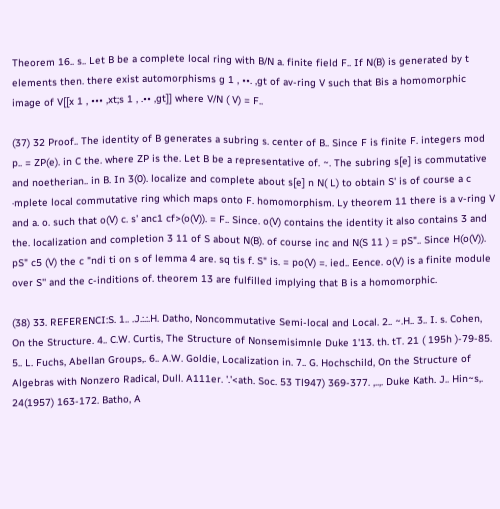Theorem 16.. s.. Let B be a complete local ring with B/N a. finite field F.. If N(B) is generated by t elements then. there exist automorphisms g 1 , ••. ,gt of av-ring V such that Bis a homomorphic image of V[[x 1 , ••• ,xt;s 1 , .•• ,gt]] where V/N ( V) = F..

(37) 32 Proof.. The identity of B generates a subring s. center of B.. Since F is finite F. integers mod p.. = ZP(e). in C the. where ZP is the. Let B be a representative of. ~. The subring s[e] is commutative and noetherian.. in B. In 3(0). localize and complete about s[e] n N( L) to obtain S' is of course a c ·mplete local commutative ring which maps onto F. homomorphism. Ly theorem 11 there is a v-ring V and a. o. such that o(V) c. s' anc1 cf>(o(V)). = F.. Since. o(V) contains the identity it also contains 3 and the. localization and completion 3 11 of S about N(B). of course inc and N(S 11 ) = pS".. Since H(o(V)). pS" c5 (V) the c "ndi ti on s of lemma 4 are. sq tis f. S" is. = po(V) =. ied.. Eence. o(V) is a finite module over S'' and the c-inditions of. theorem 13 are fulfilled implying that B is a homomorphic.

(38) 33. REFERENCI:S. 1.. .J.:.:.H. Datho, Noncommutative Semi-local and Local. 2.. ~.H.. 3.. I. s. Cohen, On the Structure. 4.. C.W. Curtis, The Structure of Nonsemisimnle Duke 1'13. th. tT. 21 ( 195h )-79-85. 5.. L. Fuchs, Abellan Groups,. 6.. A.W. Goldie, Localization in. 7.. G. Hochschild, On the Structure of Algebras with Nonzero Radical, Dull. A111er. '.'<ath. Soc. 53 Tl947) 369-377. ,..,. Duke Kath. J.. Hin~s,. 24(1957) 163-172. Batho, A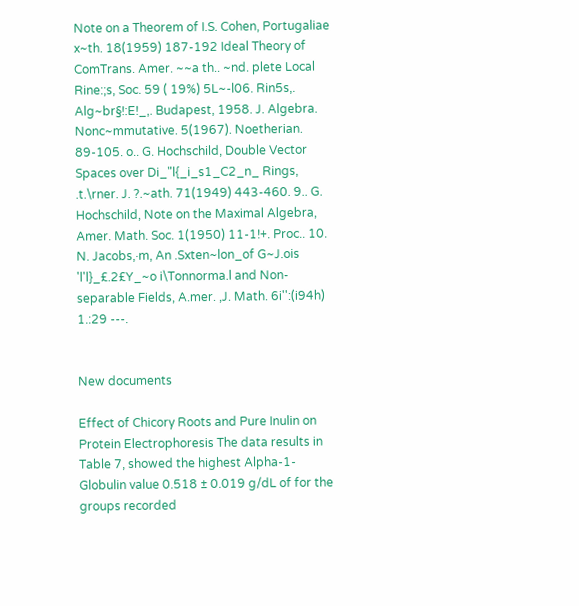Note on a Theorem of I.S. Cohen, Portugaliae x~th. 18(1959) 187-192 Ideal Theory of ComTrans. Amer. ~~a th.. ~nd. plete Local Rine:;s, Soc. 59 ( 19%) 5L~-l06. Rin5s,. Alg~br§!:E!_,. Budapest, 1958. J. Algebra. Nonc~mmutative. 5(1967). Noetherian. 89-105. o.. G. Hochschild, Double Vector Spaces over Di_"l{_i_s1_C2_n_ Rings, .t.\rner. J. ?.~ath. 71(1949) 443-460. 9.. G. Hochschild, Note on the Maximal Algebra, Amer. Math. Soc. 1(1950) 11-1!+. Proc.. 10. N. Jacobs,·m, An .Sxten~lon_of G~J.ois 'l'l}_£.2£Y_~o i\Tonnorma.l and Non-separable Fields, A.mer. ,J. Math. 6i'':(i94h) 1.:29 ---.


New documents

Effect of Chicory Roots and Pure Inulin on Protein Electrophoresis The data results in Table 7, showed the highest Alpha-1-Globulin value 0.518 ± 0.019 g/dL of for the groups recorded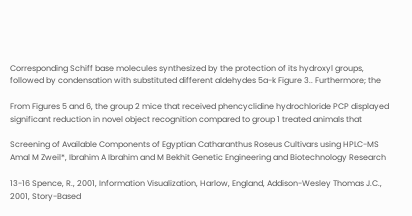Corresponding Schiff base molecules synthesized by the protection of its hydroxyl groups, followed by condensation with substituted different aldehydes 5a-k Figure 3.. Furthermore; the

From Figures 5 and 6, the group 2 mice that received phencyclidine hydrochloride PCP displayed significant reduction in novel object recognition compared to group 1 treated animals that

Screening of Available Components of Egyptian Catharanthus Roseus Cultivars using HPLC-MS Amal M Zweil*, Ibrahim A Ibrahim and M Bekhit Genetic Engineering and Biotechnology Research

13-16 Spence, R., 2001, Information Visualization, Harlow, England, Addison-Wesley Thomas J.C., 2001, Story-Based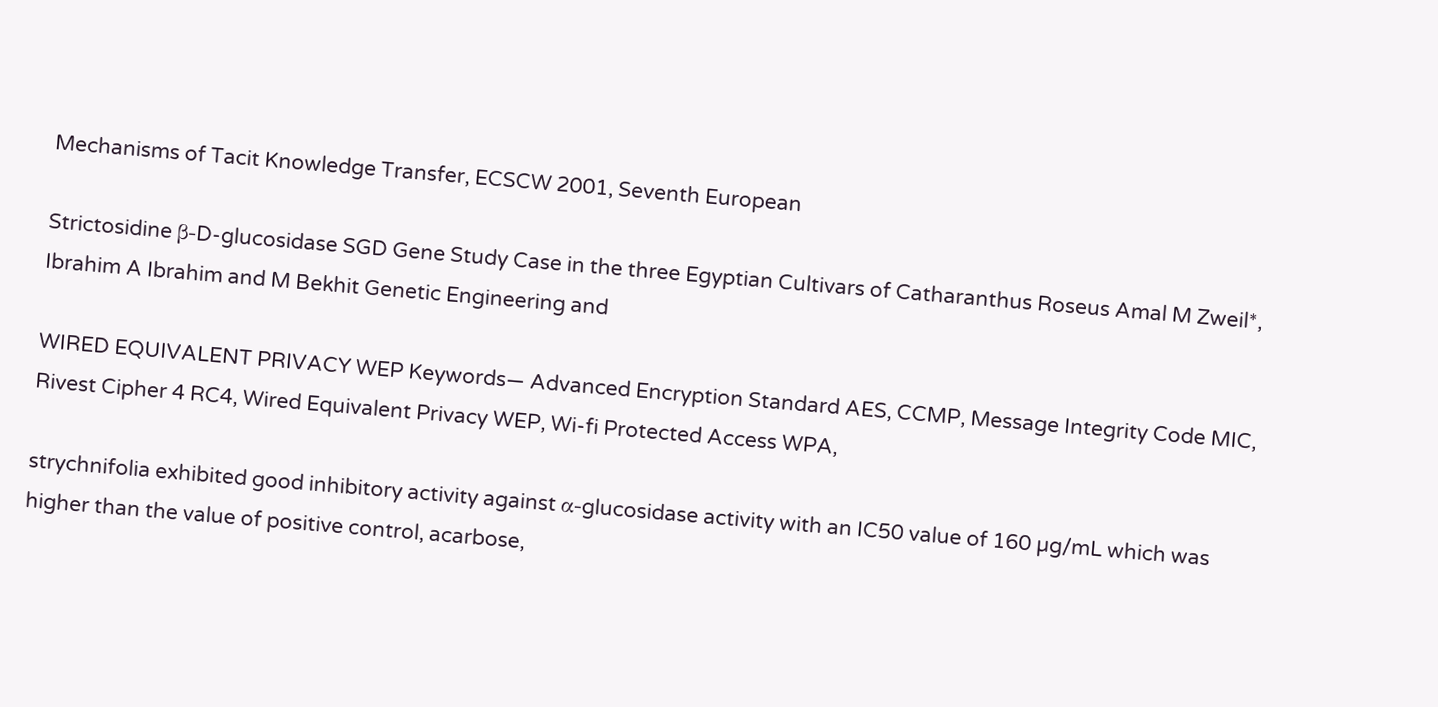Mechanisms of Tacit Knowledge Transfer, ECSCW 2001, Seventh European

Strictosidine β-D-glucosidase SGD Gene Study Case in the three Egyptian Cultivars of Catharanthus Roseus Amal M Zweil*, Ibrahim A Ibrahim and M Bekhit Genetic Engineering and

WIRED EQUIVALENT PRIVACY WEP Keywords— Advanced Encryption Standard AES, CCMP, Message Integrity Code MIC, Rivest Cipher 4 RC4, Wired Equivalent Privacy WEP, Wi-fi Protected Access WPA,

strychnifolia exhibited good inhibitory activity against α-glucosidase activity with an IC50 value of 160 µg/mL which was higher than the value of positive control, acarbose,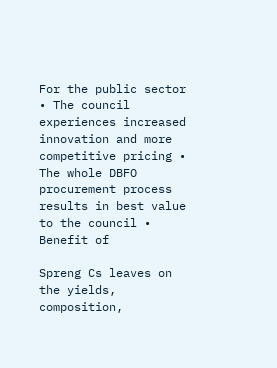For the public sector • The council experiences increased innovation and more competitive pricing • The whole DBFO procurement process results in best value to the council • Benefit of

Spreng Cs leaves on the yields, composition,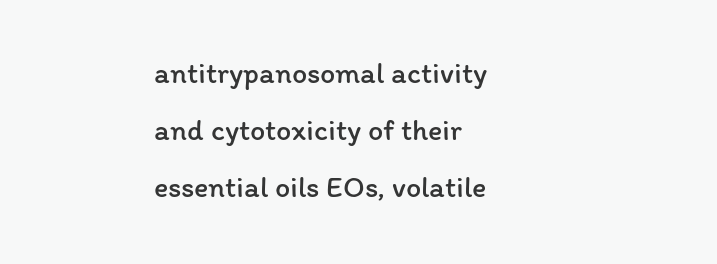antitrypanosomal activity and cytotoxicity of their essential oils EOs, volatile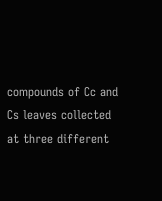compounds of Cc and Cs leaves collected at three different